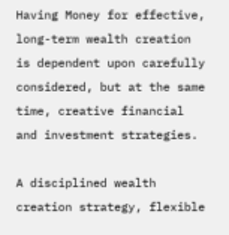Having Money for effective, long-term wealth creation is dependent upon carefully considered, but at the same time, creative financial and investment strategies.

A disciplined wealth creation strategy, flexible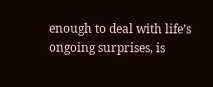enough to deal with life’s ongoing surprises, is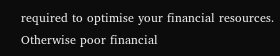required to optimise your financial resources. Otherwise poor financial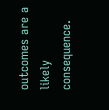outcomes are a likely consequence.